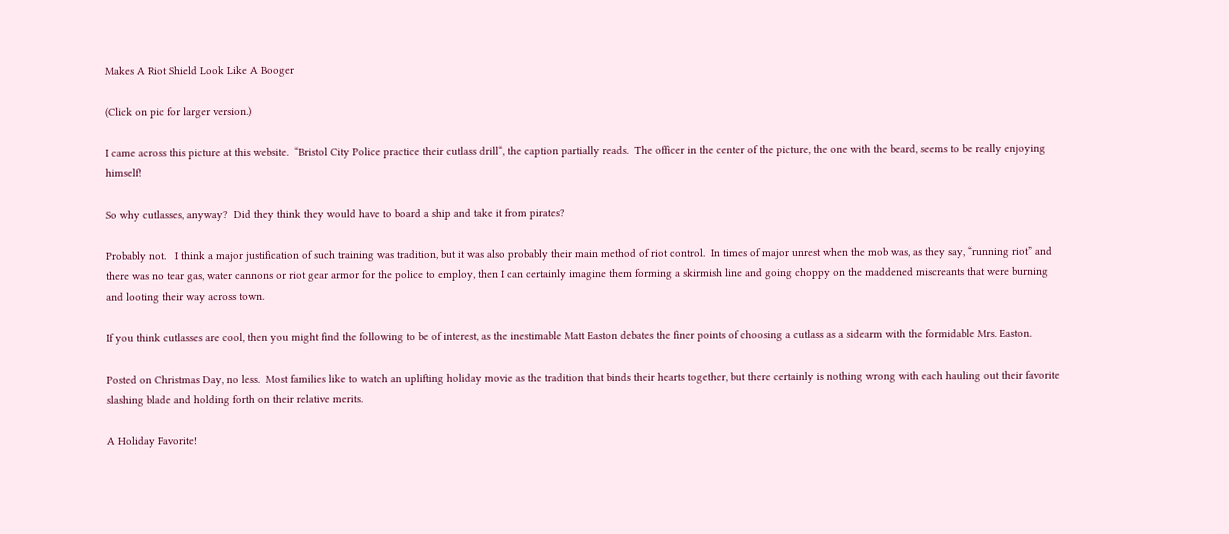Makes A Riot Shield Look Like A Booger

(Click on pic for larger version.)

I came across this picture at this website.  “Bristol City Police practice their cutlass drill“, the caption partially reads.  The officer in the center of the picture, the one with the beard, seems to be really enjoying himself!

So why cutlasses, anyway?  Did they think they would have to board a ship and take it from pirates?

Probably not.   I think a major justification of such training was tradition, but it was also probably their main method of riot control.  In times of major unrest when the mob was, as they say, “running riot” and there was no tear gas, water cannons or riot gear armor for the police to employ, then I can certainly imagine them forming a skirmish line and going choppy on the maddened miscreants that were burning and looting their way across town.

If you think cutlasses are cool, then you might find the following to be of interest, as the inestimable Matt Easton debates the finer points of choosing a cutlass as a sidearm with the formidable Mrs. Easton.

Posted on Christmas Day, no less.  Most families like to watch an uplifting holiday movie as the tradition that binds their hearts together, but there certainly is nothing wrong with each hauling out their favorite slashing blade and holding forth on their relative merits.

A Holiday Favorite!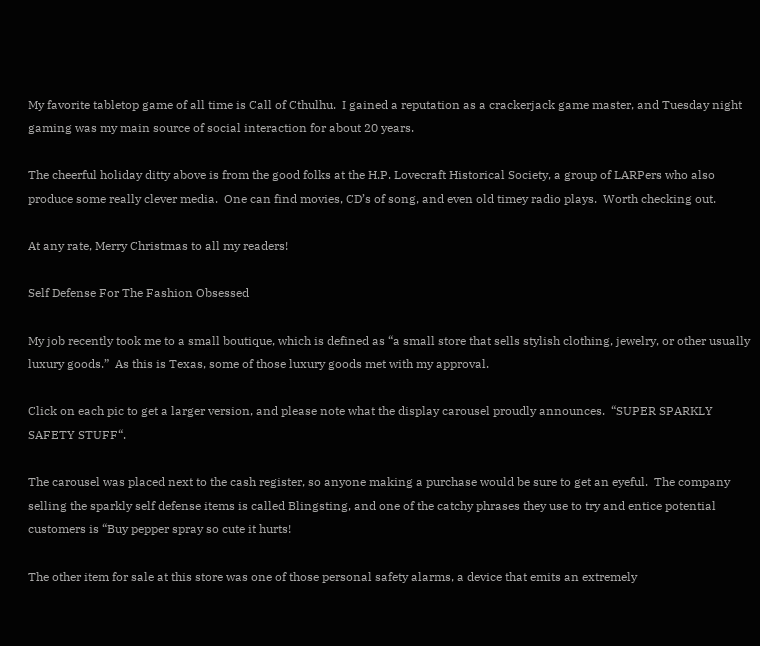My favorite tabletop game of all time is Call of Cthulhu.  I gained a reputation as a crackerjack game master, and Tuesday night gaming was my main source of social interaction for about 20 years.

The cheerful holiday ditty above is from the good folks at the H.P. Lovecraft Historical Society, a group of LARPers who also produce some really clever media.  One can find movies, CD’s of song, and even old timey radio plays.  Worth checking out.

At any rate, Merry Christmas to all my readers!

Self Defense For The Fashion Obsessed

My job recently took me to a small boutique, which is defined as “a small store that sells stylish clothing, jewelry, or other usually luxury goods.”  As this is Texas, some of those luxury goods met with my approval.

Click on each pic to get a larger version, and please note what the display carousel proudly announces.  “SUPER SPARKLY SAFETY STUFF“.

The carousel was placed next to the cash register, so anyone making a purchase would be sure to get an eyeful.  The company selling the sparkly self defense items is called Blingsting, and one of the catchy phrases they use to try and entice potential customers is “Buy pepper spray so cute it hurts!

The other item for sale at this store was one of those personal safety alarms, a device that emits an extremely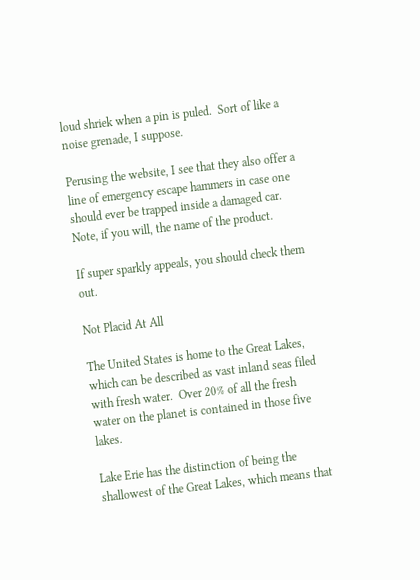loud shriek when a pin is puled.  Sort of like a noise grenade, I suppose.

Perusing the website, I see that they also offer a line of emergency escape hammers in case one should ever be trapped inside a damaged car.  Note, if you will, the name of the product.

If super sparkly appeals, you should check them out.

Not Placid At All

The United States is home to the Great Lakes, which can be described as vast inland seas filed with fresh water.  Over 20% of all the fresh water on the planet is contained in those five lakes.

Lake Erie has the distinction of being the shallowest of the Great Lakes, which means that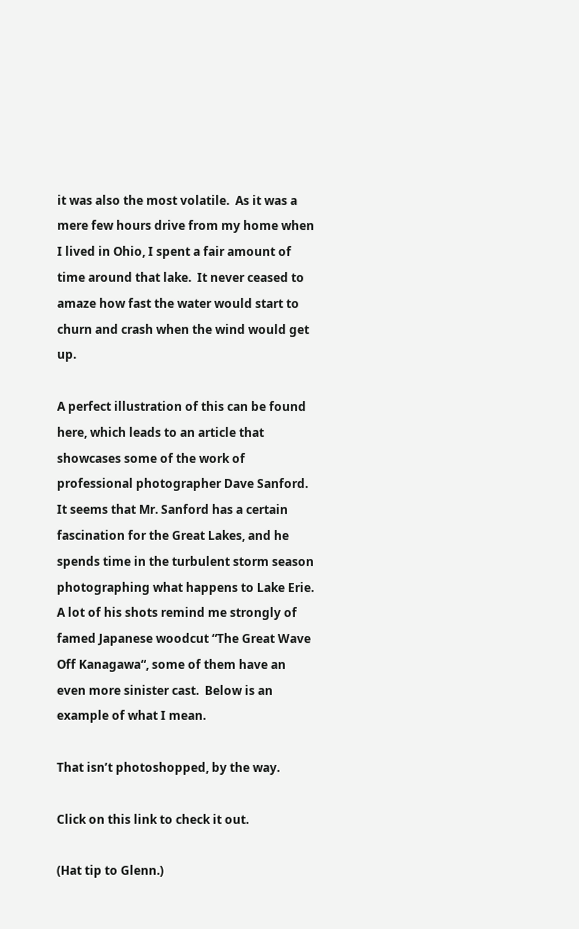it was also the most volatile.  As it was a mere few hours drive from my home when I lived in Ohio, I spent a fair amount of time around that lake.  It never ceased to amaze how fast the water would start to churn and crash when the wind would get up.

A perfect illustration of this can be found here, which leads to an article that showcases some of the work of professional photographer Dave Sanford.  It seems that Mr. Sanford has a certain fascination for the Great Lakes, and he spends time in the turbulent storm season photographing what happens to Lake Erie.  A lot of his shots remind me strongly of famed Japanese woodcut “The Great Wave Off Kanagawa“, some of them have an even more sinister cast.  Below is an example of what I mean.

That isn’t photoshopped, by the way.

Click on this link to check it out.

(Hat tip to Glenn.)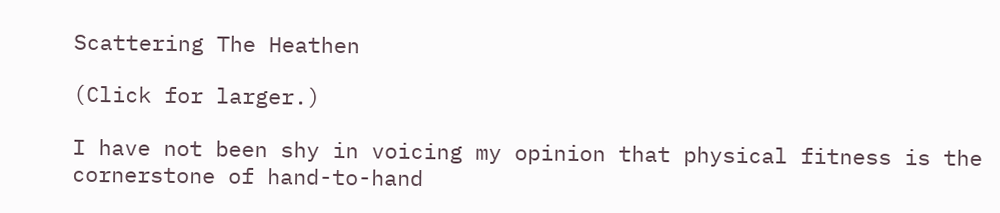Scattering The Heathen

(Click for larger.)

I have not been shy in voicing my opinion that physical fitness is the cornerstone of hand-to-hand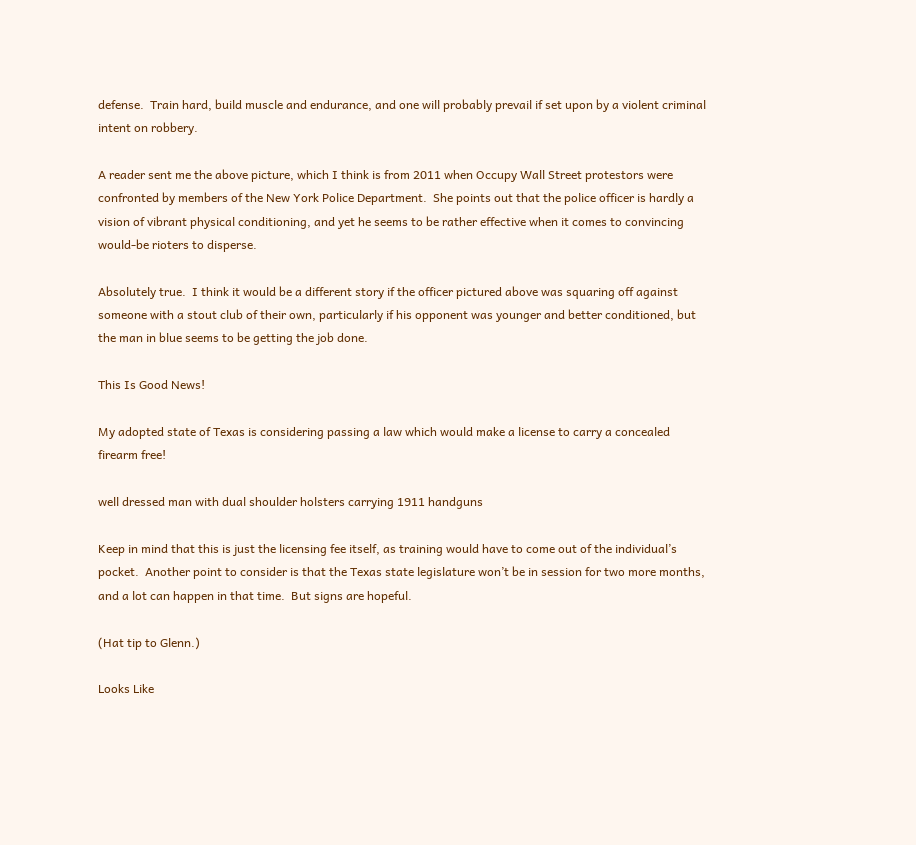defense.  Train hard, build muscle and endurance, and one will probably prevail if set upon by a violent criminal intent on robbery.

A reader sent me the above picture, which I think is from 2011 when Occupy Wall Street protestors were confronted by members of the New York Police Department.  She points out that the police officer is hardly a vision of vibrant physical conditioning, and yet he seems to be rather effective when it comes to convincing would-be rioters to disperse.

Absolutely true.  I think it would be a different story if the officer pictured above was squaring off against someone with a stout club of their own, particularly if his opponent was younger and better conditioned, but the man in blue seems to be getting the job done.

This Is Good News!

My adopted state of Texas is considering passing a law which would make a license to carry a concealed firearm free!

well dressed man with dual shoulder holsters carrying 1911 handguns

Keep in mind that this is just the licensing fee itself, as training would have to come out of the individual’s pocket.  Another point to consider is that the Texas state legislature won’t be in session for two more months, and a lot can happen in that time.  But signs are hopeful.

(Hat tip to Glenn.)

Looks Like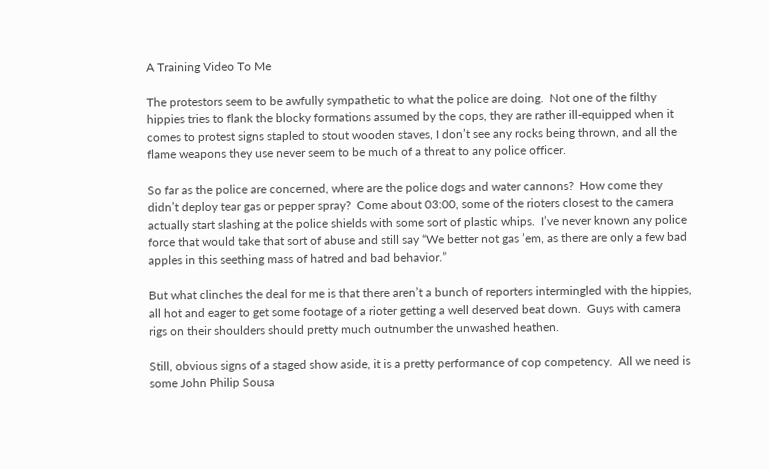A Training Video To Me

The protestors seem to be awfully sympathetic to what the police are doing.  Not one of the filthy hippies tries to flank the blocky formations assumed by the cops, they are rather ill-equipped when it comes to protest signs stapled to stout wooden staves, I don’t see any rocks being thrown, and all the flame weapons they use never seem to be much of a threat to any police officer.

So far as the police are concerned, where are the police dogs and water cannons?  How come they didn’t deploy tear gas or pepper spray?  Come about 03:00, some of the rioters closest to the camera actually start slashing at the police shields with some sort of plastic whips.  I’ve never known any police force that would take that sort of abuse and still say “We better not gas ’em, as there are only a few bad apples in this seething mass of hatred and bad behavior.”

But what clinches the deal for me is that there aren’t a bunch of reporters intermingled with the hippies, all hot and eager to get some footage of a rioter getting a well deserved beat down.  Guys with camera rigs on their shoulders should pretty much outnumber the unwashed heathen.

Still, obvious signs of a staged show aside, it is a pretty performance of cop competency.  All we need is some John Philip Sousa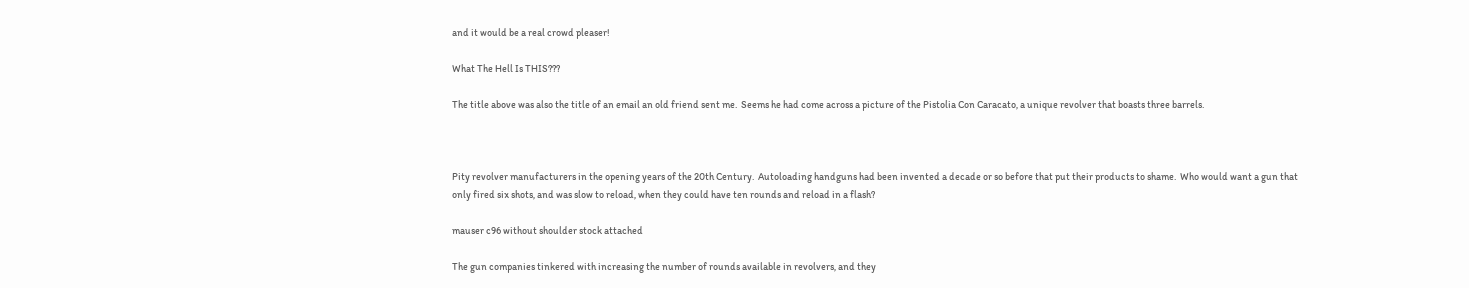and it would be a real crowd pleaser!

What The Hell Is THIS???

The title above was also the title of an email an old friend sent me.  Seems he had come across a picture of the Pistolia Con Caracato, a unique revolver that boasts three barrels.



Pity revolver manufacturers in the opening years of the 20th Century.  Autoloading handguns had been invented a decade or so before that put their products to shame.  Who would want a gun that only fired six shots, and was slow to reload, when they could have ten rounds and reload in a flash?

mauser c96 without shoulder stock attached

The gun companies tinkered with increasing the number of rounds available in revolvers, and they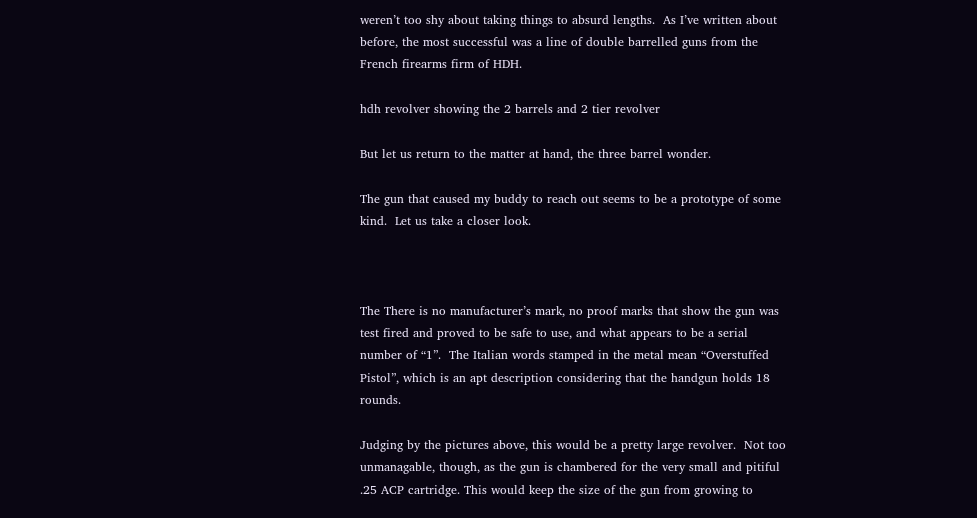weren’t too shy about taking things to absurd lengths.  As I’ve written about before, the most successful was a line of double barrelled guns from the French firearms firm of HDH.

hdh revolver showing the 2 barrels and 2 tier revolver

But let us return to the matter at hand, the three barrel wonder.

The gun that caused my buddy to reach out seems to be a prototype of some kind.  Let us take a closer look.



The There is no manufacturer’s mark, no proof marks that show the gun was test fired and proved to be safe to use, and what appears to be a serial number of “1”.  The Italian words stamped in the metal mean “Overstuffed Pistol”, which is an apt description considering that the handgun holds 18 rounds.

Judging by the pictures above, this would be a pretty large revolver.  Not too unmanagable, though, as the gun is chambered for the very small and pitiful .25 ACP cartridge. This would keep the size of the gun from growing to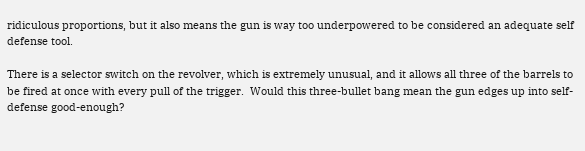ridiculous proportions, but it also means the gun is way too underpowered to be considered an adequate self defense tool.

There is a selector switch on the revolver, which is extremely unusual, and it allows all three of the barrels to be fired at once with every pull of the trigger.  Would this three-bullet bang mean the gun edges up into self-defense good-enough?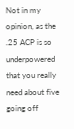Not in my opinion, as the .25 ACP is so underpowered that you really need about five going off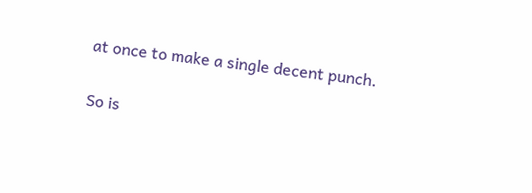at once to make a single decent punch.

So is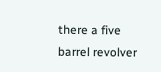there a five barrel revolver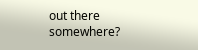out there somewhere?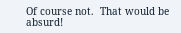Of course not.  That would be absurd!